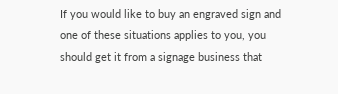If you would like to buy an engraved sign and one of these situations applies to you, you should get it from a signage business that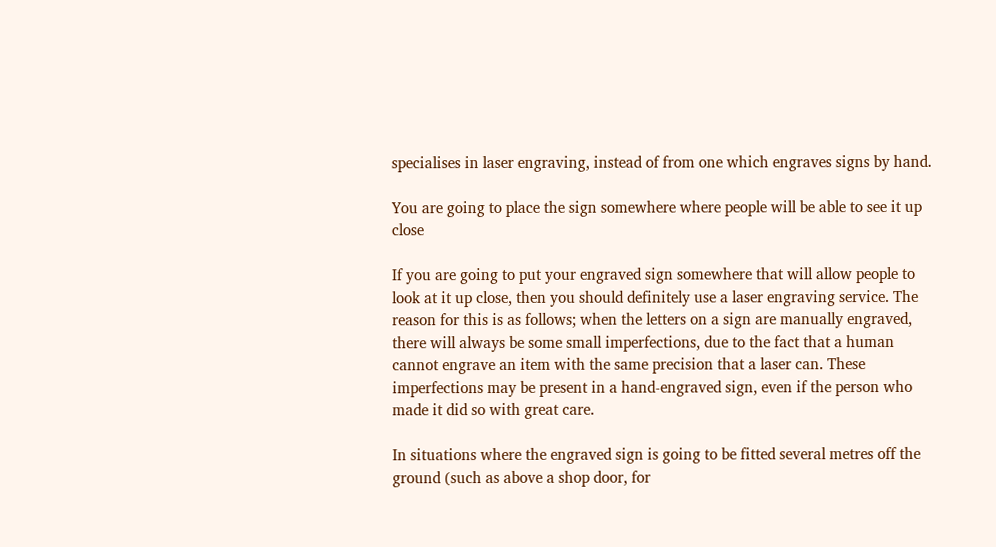specialises in laser engraving, instead of from one which engraves signs by hand.

You are going to place the sign somewhere where people will be able to see it up close

If you are going to put your engraved sign somewhere that will allow people to look at it up close, then you should definitely use a laser engraving service. The reason for this is as follows; when the letters on a sign are manually engraved, there will always be some small imperfections, due to the fact that a human cannot engrave an item with the same precision that a laser can. These imperfections may be present in a hand-engraved sign, even if the person who made it did so with great care.

In situations where the engraved sign is going to be fitted several metres off the ground (such as above a shop door, for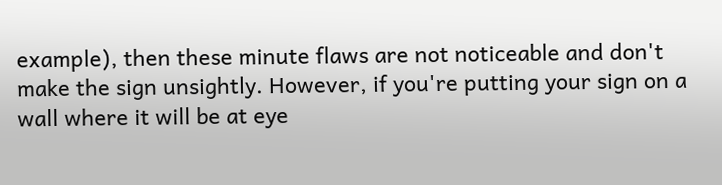example), then these minute flaws are not noticeable and don't make the sign unsightly. However, if you're putting your sign on a wall where it will be at eye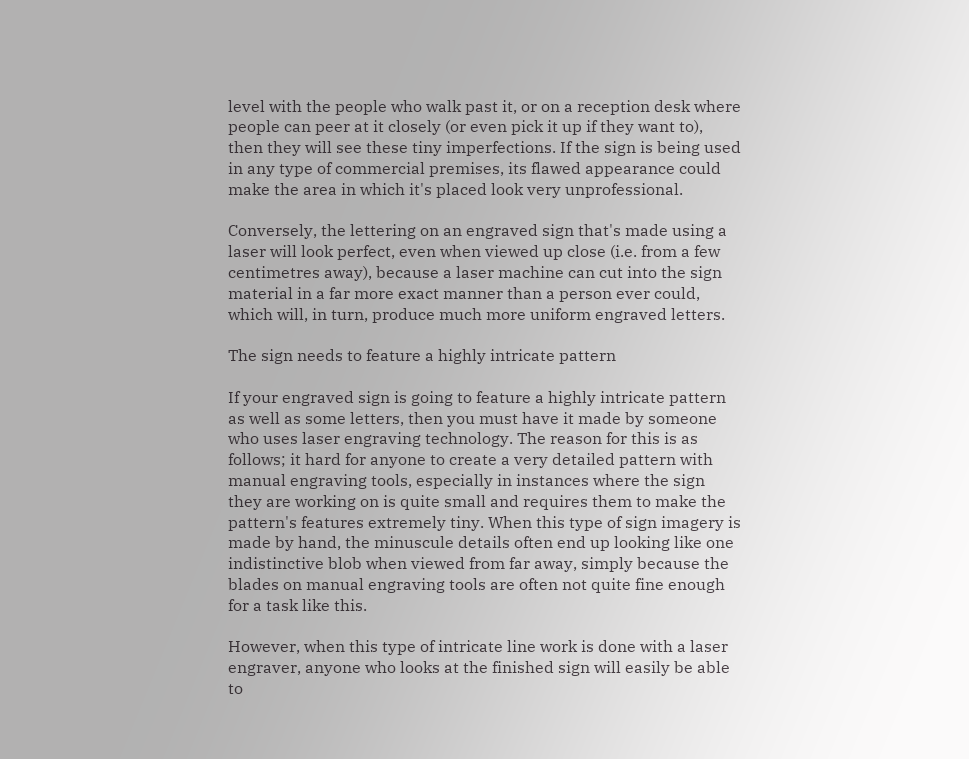level with the people who walk past it, or on a reception desk where people can peer at it closely (or even pick it up if they want to), then they will see these tiny imperfections. If the sign is being used in any type of commercial premises, its flawed appearance could make the area in which it's placed look very unprofessional.

Conversely, the lettering on an engraved sign that's made using a laser will look perfect, even when viewed up close (i.e. from a few centimetres away), because a laser machine can cut into the sign material in a far more exact manner than a person ever could, which will, in turn, produce much more uniform engraved letters.

The sign needs to feature a highly intricate pattern

If your engraved sign is going to feature a highly intricate pattern as well as some letters, then you must have it made by someone who uses laser engraving technology. The reason for this is as follows; it hard for anyone to create a very detailed pattern with manual engraving tools, especially in instances where the sign they are working on is quite small and requires them to make the pattern's features extremely tiny. When this type of sign imagery is made by hand, the minuscule details often end up looking like one indistinctive blob when viewed from far away, simply because the blades on manual engraving tools are often not quite fine enough for a task like this.

However, when this type of intricate line work is done with a laser engraver, anyone who looks at the finished sign will easily be able to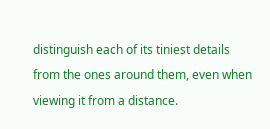distinguish each of its tiniest details from the ones around them, even when viewing it from a distance.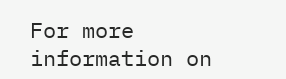For more information on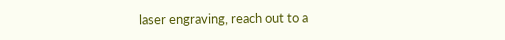laser engraving, reach out to a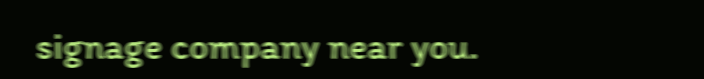signage company near you.